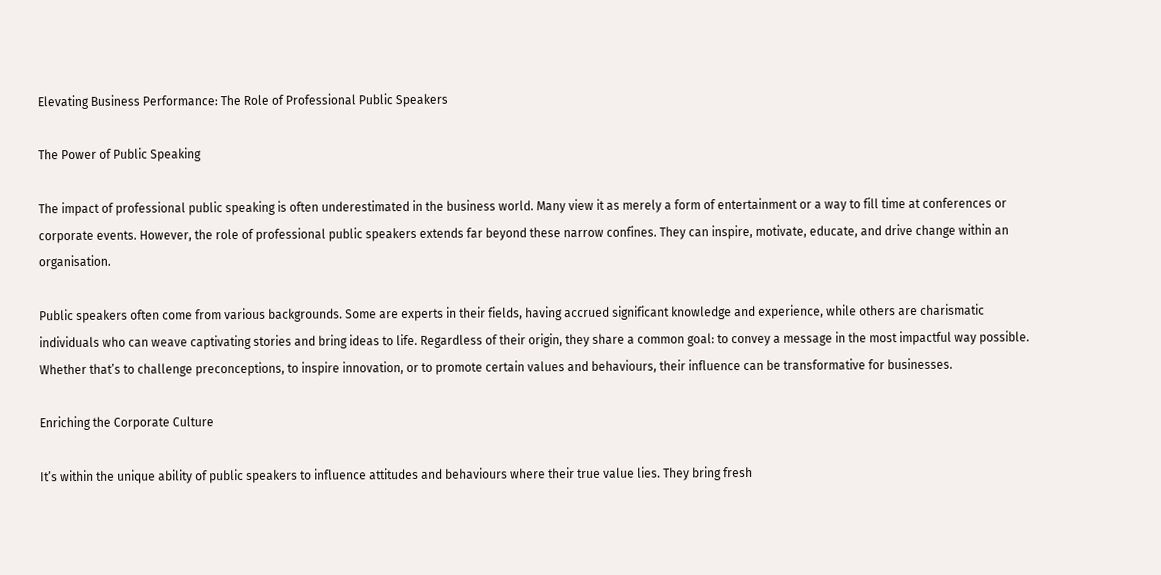Elevating Business Performance: The Role of Professional Public Speakers

The Power of Public Speaking

The impact of professional public speaking is often underestimated in the business world. Many view it as merely a form of entertainment or a way to fill time at conferences or corporate events. However, the role of professional public speakers extends far beyond these narrow confines. They can inspire, motivate, educate, and drive change within an organisation.

Public speakers often come from various backgrounds. Some are experts in their fields, having accrued significant knowledge and experience, while others are charismatic individuals who can weave captivating stories and bring ideas to life. Regardless of their origin, they share a common goal: to convey a message in the most impactful way possible. Whether that’s to challenge preconceptions, to inspire innovation, or to promote certain values and behaviours, their influence can be transformative for businesses.

Enriching the Corporate Culture

It’s within the unique ability of public speakers to influence attitudes and behaviours where their true value lies. They bring fresh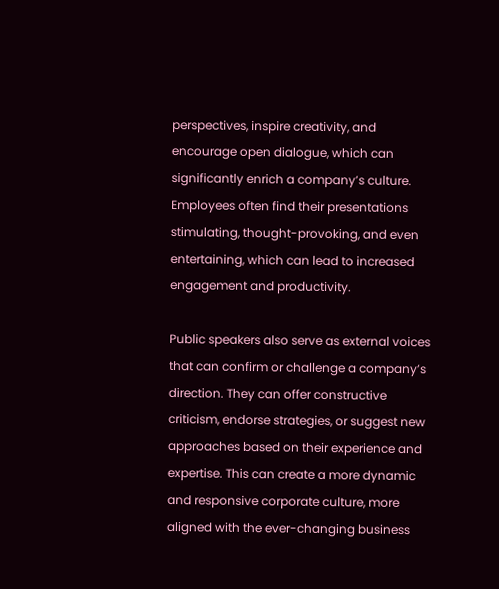perspectives, inspire creativity, and encourage open dialogue, which can significantly enrich a company’s culture. Employees often find their presentations stimulating, thought-provoking, and even entertaining, which can lead to increased engagement and productivity.

Public speakers also serve as external voices that can confirm or challenge a company’s direction. They can offer constructive criticism, endorse strategies, or suggest new approaches based on their experience and expertise. This can create a more dynamic and responsive corporate culture, more aligned with the ever-changing business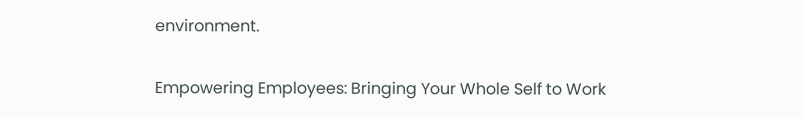environment.

Empowering Employees: Bringing Your Whole Self to Work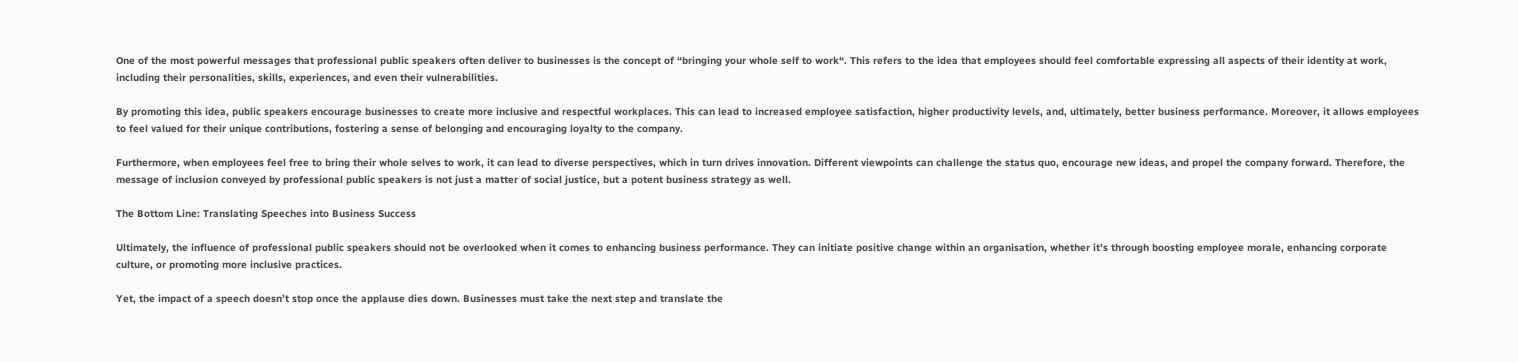One of the most powerful messages that professional public speakers often deliver to businesses is the concept of “bringing your whole self to work“. This refers to the idea that employees should feel comfortable expressing all aspects of their identity at work, including their personalities, skills, experiences, and even their vulnerabilities.

By promoting this idea, public speakers encourage businesses to create more inclusive and respectful workplaces. This can lead to increased employee satisfaction, higher productivity levels, and, ultimately, better business performance. Moreover, it allows employees to feel valued for their unique contributions, fostering a sense of belonging and encouraging loyalty to the company.

Furthermore, when employees feel free to bring their whole selves to work, it can lead to diverse perspectives, which in turn drives innovation. Different viewpoints can challenge the status quo, encourage new ideas, and propel the company forward. Therefore, the message of inclusion conveyed by professional public speakers is not just a matter of social justice, but a potent business strategy as well.

The Bottom Line: Translating Speeches into Business Success

Ultimately, the influence of professional public speakers should not be overlooked when it comes to enhancing business performance. They can initiate positive change within an organisation, whether it’s through boosting employee morale, enhancing corporate culture, or promoting more inclusive practices.

Yet, the impact of a speech doesn’t stop once the applause dies down. Businesses must take the next step and translate the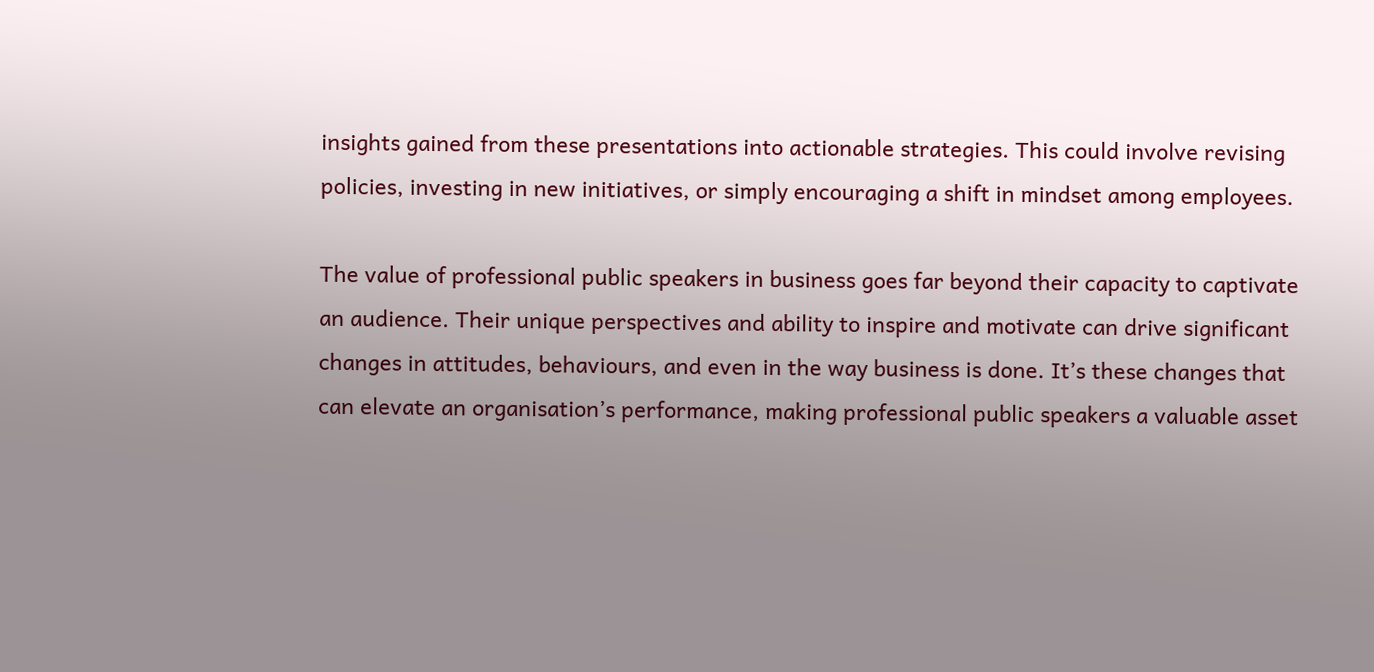insights gained from these presentations into actionable strategies. This could involve revising policies, investing in new initiatives, or simply encouraging a shift in mindset among employees.

The value of professional public speakers in business goes far beyond their capacity to captivate an audience. Their unique perspectives and ability to inspire and motivate can drive significant changes in attitudes, behaviours, and even in the way business is done. It’s these changes that can elevate an organisation’s performance, making professional public speakers a valuable asset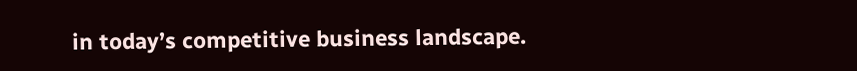in today’s competitive business landscape.